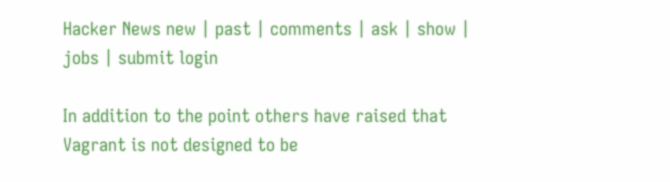Hacker News new | past | comments | ask | show | jobs | submit login

In addition to the point others have raised that Vagrant is not designed to be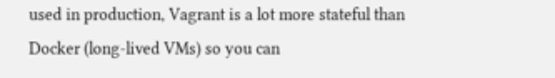used in production, Vagrant is a lot more stateful than Docker (long-lived VMs) so you can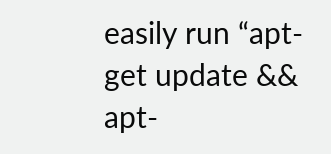easily run “apt-get update && apt-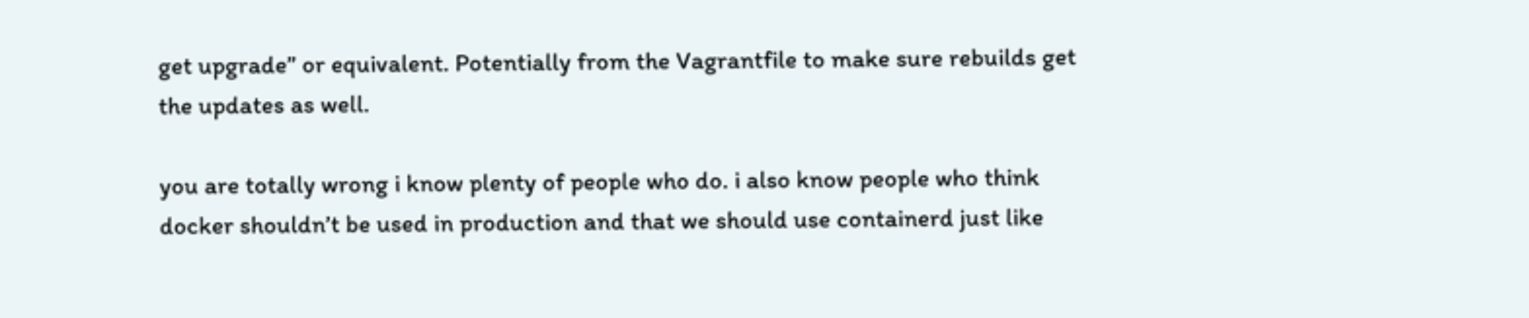get upgrade” or equivalent. Potentially from the Vagrantfile to make sure rebuilds get the updates as well.

you are totally wrong i know plenty of people who do. i also know people who think docker shouldn’t be used in production and that we should use containerd just like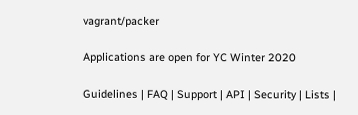vagrant/packer

Applications are open for YC Winter 2020

Guidelines | FAQ | Support | API | Security | Lists |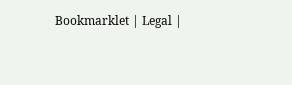Bookmarklet | Legal |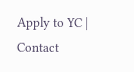Apply to YC | Contact